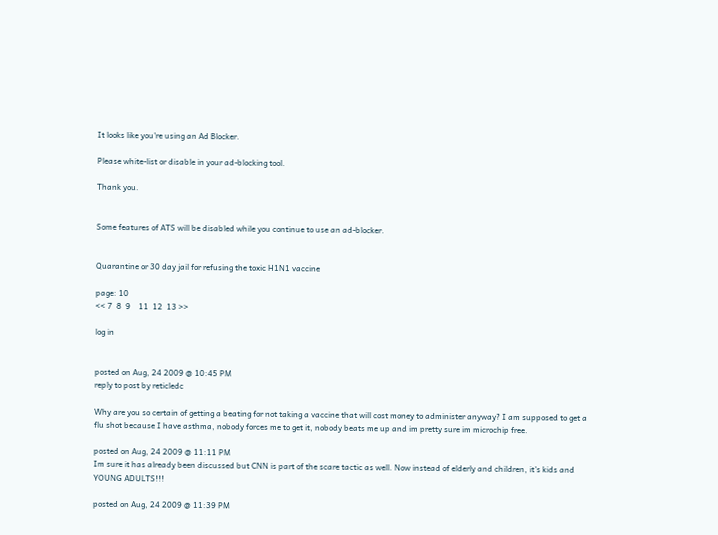It looks like you're using an Ad Blocker.

Please white-list or disable in your ad-blocking tool.

Thank you.


Some features of ATS will be disabled while you continue to use an ad-blocker.


Quarantine or 30 day jail for refusing the toxic H1N1 vaccine

page: 10
<< 7  8  9    11  12  13 >>

log in


posted on Aug, 24 2009 @ 10:45 PM
reply to post by reticledc

Why are you so certain of getting a beating for not taking a vaccine that will cost money to administer anyway? I am supposed to get a flu shot because I have asthma, nobody forces me to get it, nobody beats me up and im pretty sure im microchip free.

posted on Aug, 24 2009 @ 11:11 PM
Im sure it has already been discussed but CNN is part of the scare tactic as well. Now instead of elderly and children, it's kids and YOUNG ADULTS!!!

posted on Aug, 24 2009 @ 11:39 PM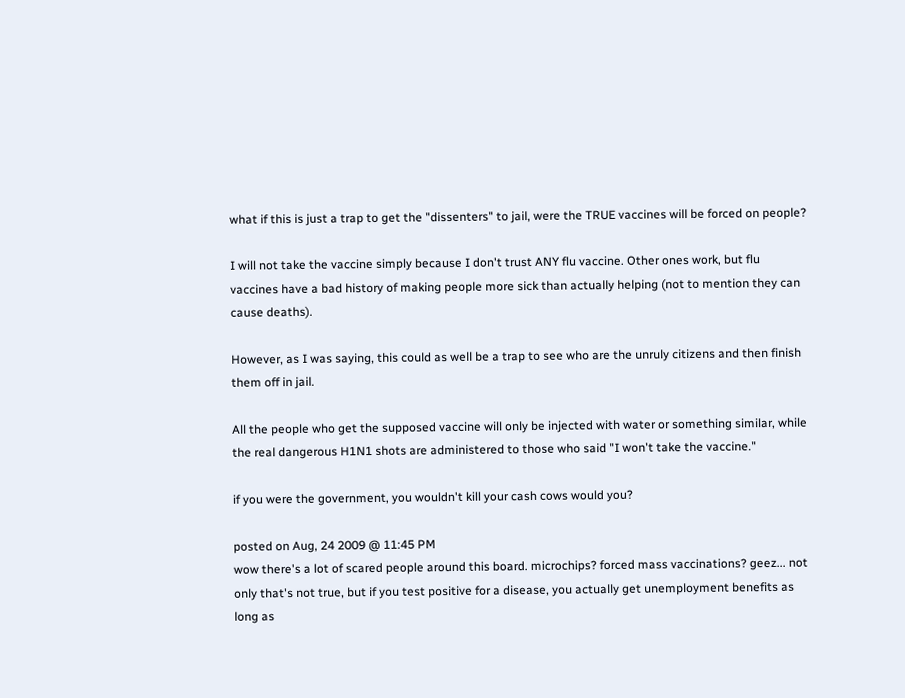what if this is just a trap to get the "dissenters" to jail, were the TRUE vaccines will be forced on people?

I will not take the vaccine simply because I don't trust ANY flu vaccine. Other ones work, but flu vaccines have a bad history of making people more sick than actually helping (not to mention they can cause deaths).

However, as I was saying, this could as well be a trap to see who are the unruly citizens and then finish them off in jail.

All the people who get the supposed vaccine will only be injected with water or something similar, while the real dangerous H1N1 shots are administered to those who said "I won't take the vaccine."

if you were the government, you wouldn't kill your cash cows would you?

posted on Aug, 24 2009 @ 11:45 PM
wow there's a lot of scared people around this board. microchips? forced mass vaccinations? geez... not only that's not true, but if you test positive for a disease, you actually get unemployment benefits as long as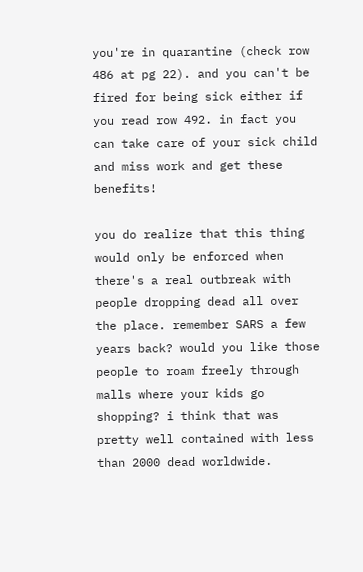you're in quarantine (check row 486 at pg 22). and you can't be fired for being sick either if you read row 492. in fact you can take care of your sick child and miss work and get these benefits!

you do realize that this thing would only be enforced when there's a real outbreak with people dropping dead all over the place. remember SARS a few years back? would you like those people to roam freely through malls where your kids go shopping? i think that was pretty well contained with less than 2000 dead worldwide.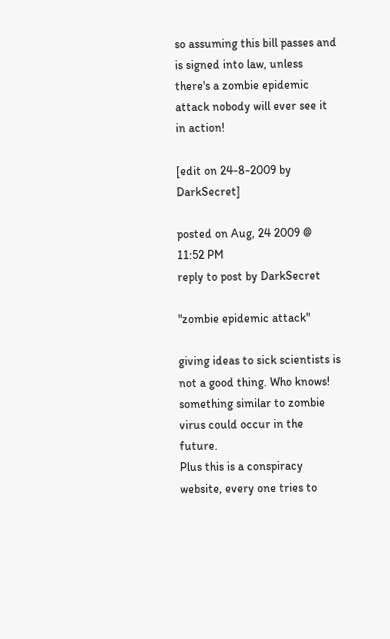so assuming this bill passes and is signed into law, unless there's a zombie epidemic attack nobody will ever see it in action!

[edit on 24-8-2009 by DarkSecret]

posted on Aug, 24 2009 @ 11:52 PM
reply to post by DarkSecret

"zombie epidemic attack"

giving ideas to sick scientists is not a good thing. Who knows! something similar to zombie virus could occur in the future.
Plus this is a conspiracy website, every one tries to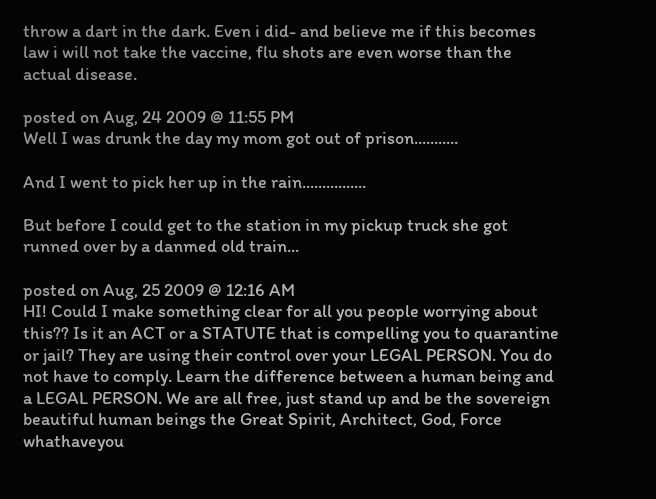throw a dart in the dark. Even i did- and believe me if this becomes law i will not take the vaccine, flu shots are even worse than the actual disease.

posted on Aug, 24 2009 @ 11:55 PM
Well I was drunk the day my mom got out of prison...........

And I went to pick her up in the rain................

But before I could get to the station in my pickup truck she got runned over by a danmed old train...

posted on Aug, 25 2009 @ 12:16 AM
HI! Could I make something clear for all you people worrying about this?? Is it an ACT or a STATUTE that is compelling you to quarantine or jail? They are using their control over your LEGAL PERSON. You do not have to comply. Learn the difference between a human being and a LEGAL PERSON. We are all free, just stand up and be the sovereign beautiful human beings the Great Spirit, Architect, God, Force whathaveyou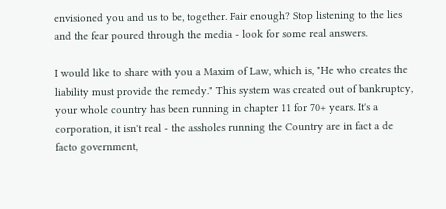envisioned you and us to be, together. Fair enough? Stop listening to the lies and the fear poured through the media - look for some real answers.

I would like to share with you a Maxim of Law, which is, "He who creates the liability must provide the remedy." This system was created out of bankruptcy, your whole country has been running in chapter 11 for 70+ years. It's a corporation, it isn't real - the assholes running the Country are in fact a de facto government,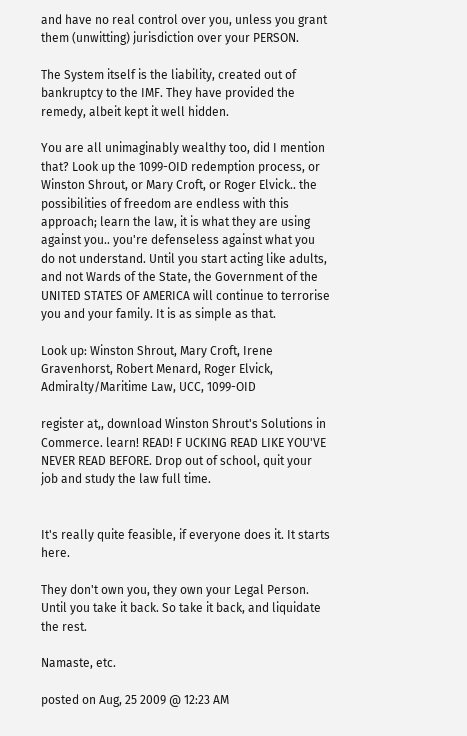and have no real control over you, unless you grant them (unwitting) jurisdiction over your PERSON.

The System itself is the liability, created out of bankruptcy to the IMF. They have provided the remedy, albeit kept it well hidden.

You are all unimaginably wealthy too, did I mention that? Look up the 1099-OID redemption process, or Winston Shrout, or Mary Croft, or Roger Elvick.. the possibilities of freedom are endless with this approach; learn the law, it is what they are using against you.. you're defenseless against what you do not understand. Until you start acting like adults, and not Wards of the State, the Government of the UNITED STATES OF AMERICA will continue to terrorise you and your family. It is as simple as that.

Look up: Winston Shrout, Mary Croft, Irene Gravenhorst, Robert Menard, Roger Elvick, Admiralty/Maritime Law, UCC, 1099-OID

register at,, download Winston Shrout's Solutions in Commerce. learn! READ! F UCKING READ LIKE YOU'VE NEVER READ BEFORE. Drop out of school, quit your job and study the law full time.


It's really quite feasible, if everyone does it. It starts here.

They don't own you, they own your Legal Person. Until you take it back. So take it back, and liquidate the rest.

Namaste, etc.

posted on Aug, 25 2009 @ 12:23 AM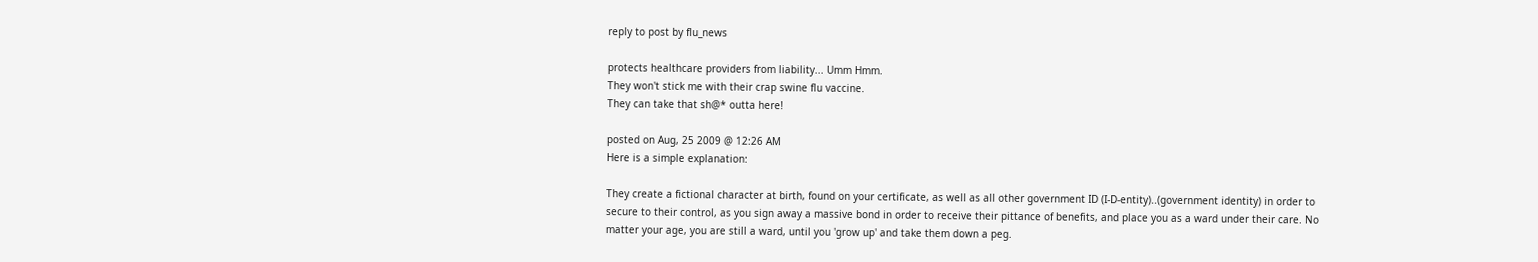reply to post by flu_news

protects healthcare providers from liability... Umm Hmm.
They won't stick me with their crap swine flu vaccine.
They can take that sh@* outta here!

posted on Aug, 25 2009 @ 12:26 AM
Here is a simple explanation:

They create a fictional character at birth, found on your certificate, as well as all other government ID (I-D-entity)..(government identity) in order to secure to their control, as you sign away a massive bond in order to receive their pittance of benefits, and place you as a ward under their care. No matter your age, you are still a ward, until you 'grow up' and take them down a peg.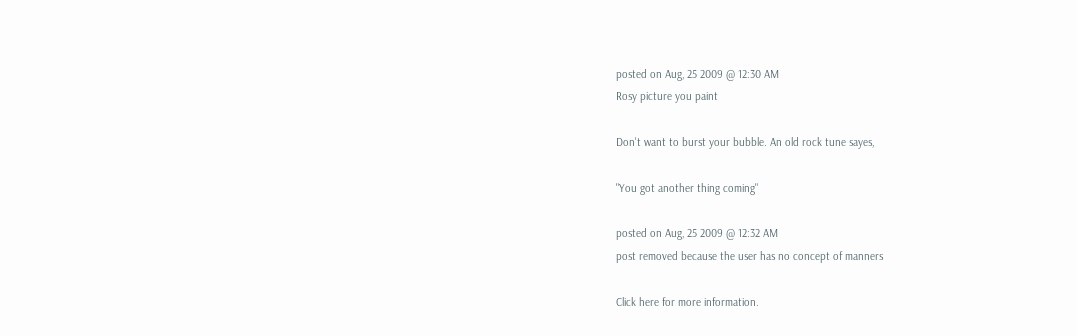posted on Aug, 25 2009 @ 12:30 AM
Rosy picture you paint

Don't want to burst your bubble. An old rock tune sayes,

"You got another thing coming"

posted on Aug, 25 2009 @ 12:32 AM
post removed because the user has no concept of manners

Click here for more information.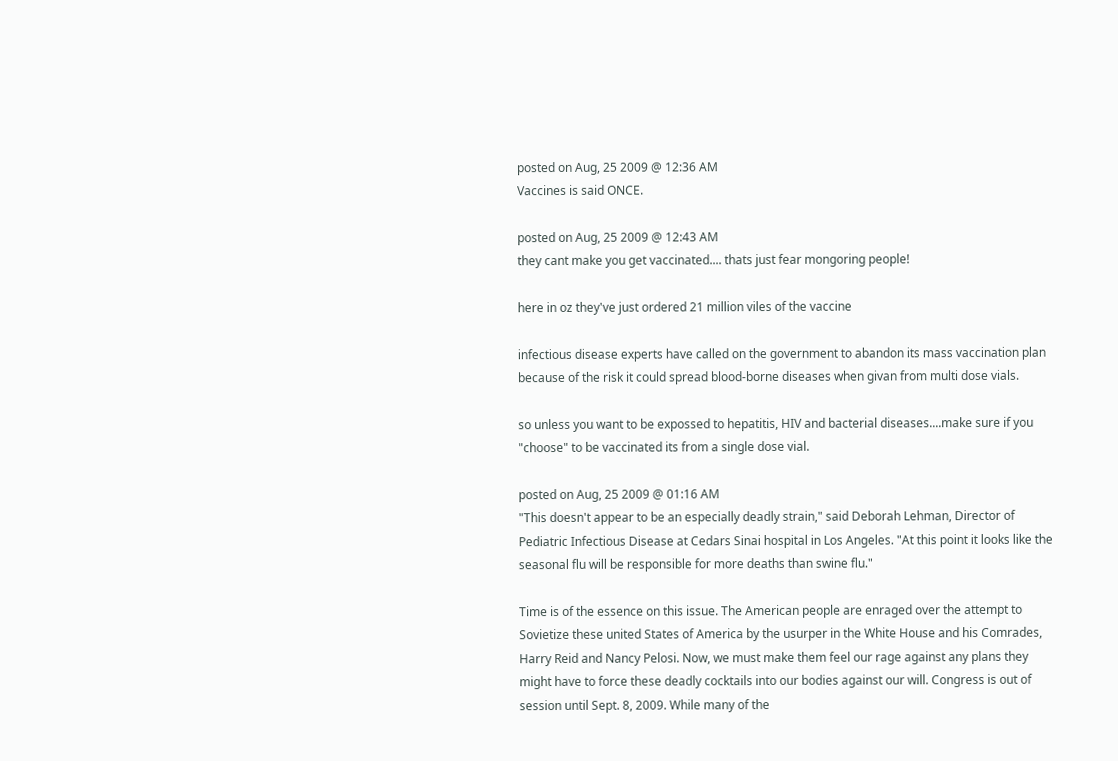posted on Aug, 25 2009 @ 12:36 AM
Vaccines is said ONCE.

posted on Aug, 25 2009 @ 12:43 AM
they cant make you get vaccinated.... thats just fear mongoring people!

here in oz they've just ordered 21 million viles of the vaccine

infectious disease experts have called on the government to abandon its mass vaccination plan because of the risk it could spread blood-borne diseases when givan from multi dose vials.

so unless you want to be expossed to hepatitis, HIV and bacterial diseases....make sure if you "choose" to be vaccinated its from a single dose vial.

posted on Aug, 25 2009 @ 01:16 AM
"This doesn't appear to be an especially deadly strain," said Deborah Lehman, Director of Pediatric Infectious Disease at Cedars Sinai hospital in Los Angeles. "At this point it looks like the seasonal flu will be responsible for more deaths than swine flu."

Time is of the essence on this issue. The American people are enraged over the attempt to Sovietize these united States of America by the usurper in the White House and his Comrades, Harry Reid and Nancy Pelosi. Now, we must make them feel our rage against any plans they might have to force these deadly cocktails into our bodies against our will. Congress is out of session until Sept. 8, 2009. While many of the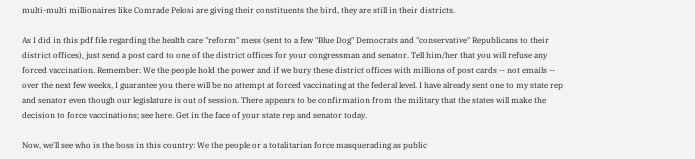multi-multi millionaires like Comrade Pelosi are giving their constituents the bird, they are still in their districts.

As I did in this pdf file regarding the health care "reform" mess (sent to a few "Blue Dog" Democrats and "conservative" Republicans to their district offices), just send a post card to one of the district offices for your congressman and senator. Tell him/her that you will refuse any forced vaccination. Remember: We the people hold the power and if we bury these district offices with millions of post cards -- not emails -- over the next few weeks, I guarantee you there will be no attempt at forced vaccinating at the federal level. I have already sent one to my state rep and senator even though our legislature is out of session. There appears to be confirmation from the military that the states will make the decision to force vaccinations; see here. Get in the face of your state rep and senator today.

Now, we'll see who is the boss in this country: We the people or a totalitarian force masquerading as public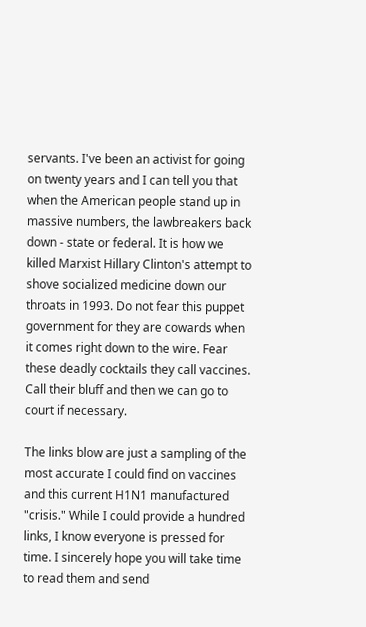servants. I've been an activist for going on twenty years and I can tell you that when the American people stand up in massive numbers, the lawbreakers back down - state or federal. It is how we killed Marxist Hillary Clinton's attempt to shove socialized medicine down our throats in 1993. Do not fear this puppet government for they are cowards when it comes right down to the wire. Fear these deadly cocktails they call vaccines. Call their bluff and then we can go to court if necessary.

The links blow are just a sampling of the most accurate I could find on vaccines and this current H1N1 manufactured "crisis." While I could provide a hundred links, I know everyone is pressed for time. I sincerely hope you will take time to read them and send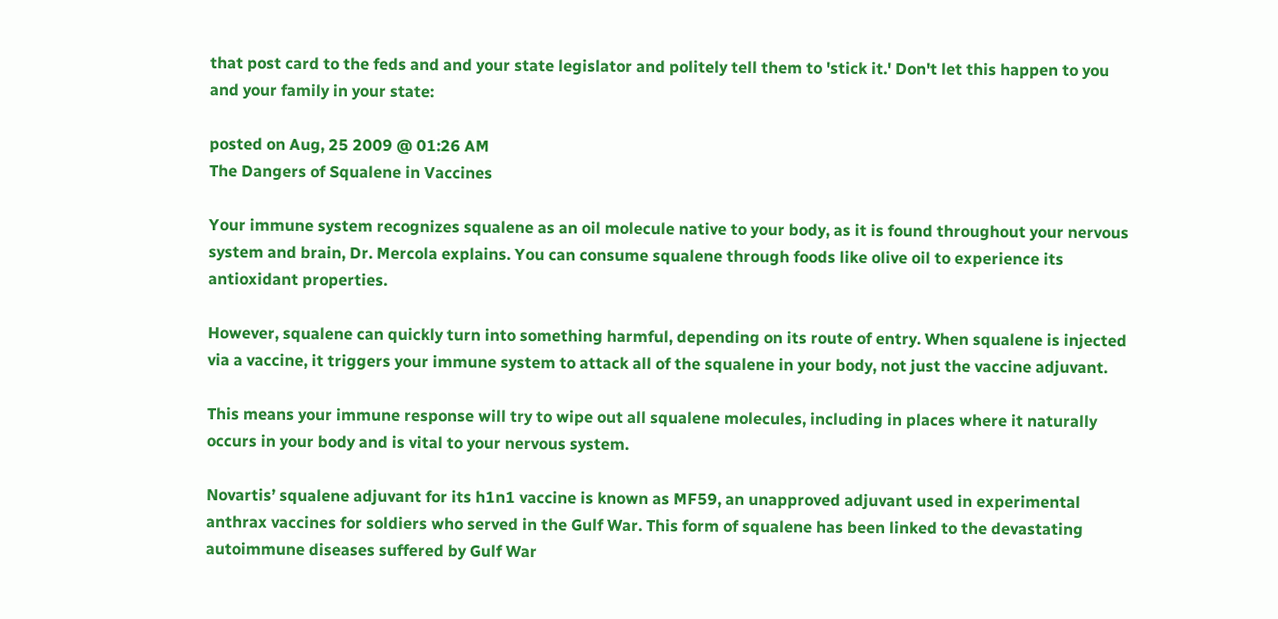that post card to the feds and and your state legislator and politely tell them to 'stick it.' Don't let this happen to you and your family in your state:

posted on Aug, 25 2009 @ 01:26 AM
The Dangers of Squalene in Vaccines

Your immune system recognizes squalene as an oil molecule native to your body, as it is found throughout your nervous system and brain, Dr. Mercola explains. You can consume squalene through foods like olive oil to experience its antioxidant properties.

However, squalene can quickly turn into something harmful, depending on its route of entry. When squalene is injected via a vaccine, it triggers your immune system to attack all of the squalene in your body, not just the vaccine adjuvant.

This means your immune response will try to wipe out all squalene molecules, including in places where it naturally occurs in your body and is vital to your nervous system.

Novartis’ squalene adjuvant for its h1n1 vaccine is known as MF59, an unapproved adjuvant used in experimental anthrax vaccines for soldiers who served in the Gulf War. This form of squalene has been linked to the devastating autoimmune diseases suffered by Gulf War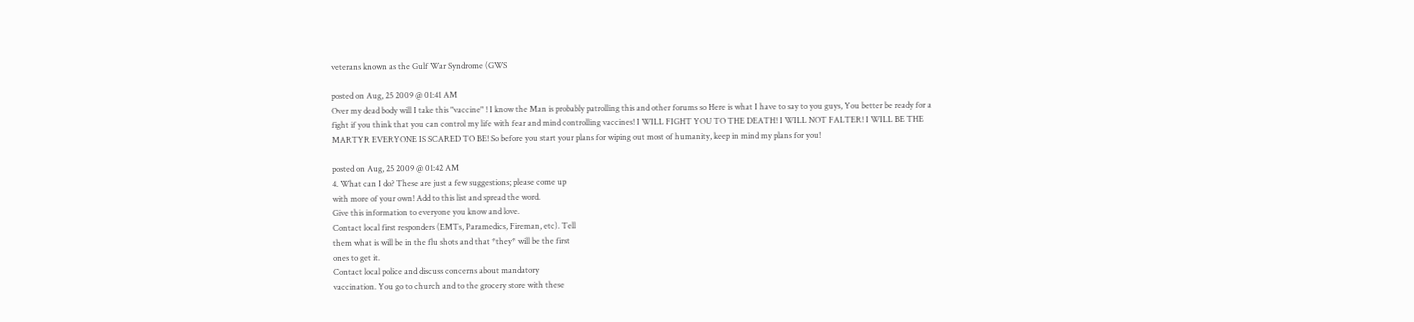veterans known as the Gulf War Syndrome (GWS

posted on Aug, 25 2009 @ 01:41 AM
Over my dead body will I take this "vaccine" ! I know the Man is probably patrolling this and other forums so Here is what I have to say to you guys, You better be ready for a fight if you think that you can control my life with fear and mind controlling vaccines! I WILL FIGHT YOU TO THE DEATH! I WILL NOT FALTER! I WILL BE THE MARTYR EVERYONE IS SCARED TO BE! So before you start your plans for wiping out most of humanity, keep in mind my plans for you!

posted on Aug, 25 2009 @ 01:42 AM
4. What can I do? These are just a few suggestions; please come up
with more of your own! Add to this list and spread the word.
Give this information to everyone you know and love.
Contact local first responders (EMTs, Paramedics, Fireman, etc). Tell
them what is will be in the flu shots and that *they* will be the first
ones to get it.
Contact local police and discuss concerns about mandatory
vaccination. You go to church and to the grocery store with these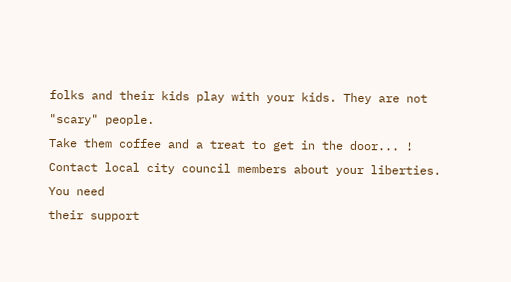folks and their kids play with your kids. They are not "scary" people.
Take them coffee and a treat to get in the door... !
Contact local city council members about your liberties. You need
their support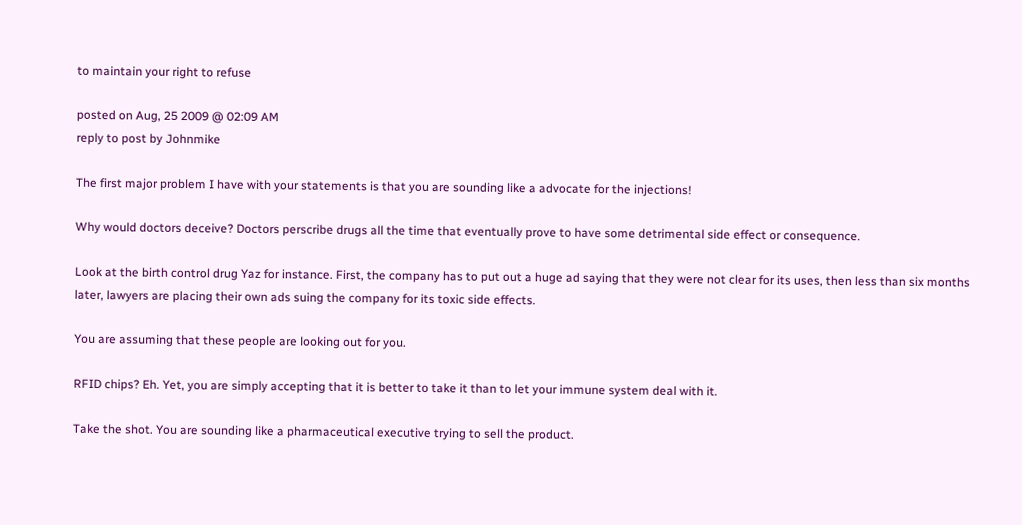to maintain your right to refuse

posted on Aug, 25 2009 @ 02:09 AM
reply to post by Johnmike

The first major problem I have with your statements is that you are sounding like a advocate for the injections!

Why would doctors deceive? Doctors perscribe drugs all the time that eventually prove to have some detrimental side effect or consequence.

Look at the birth control drug Yaz for instance. First, the company has to put out a huge ad saying that they were not clear for its uses, then less than six months later, lawyers are placing their own ads suing the company for its toxic side effects.

You are assuming that these people are looking out for you.

RFID chips? Eh. Yet, you are simply accepting that it is better to take it than to let your immune system deal with it.

Take the shot. You are sounding like a pharmaceutical executive trying to sell the product.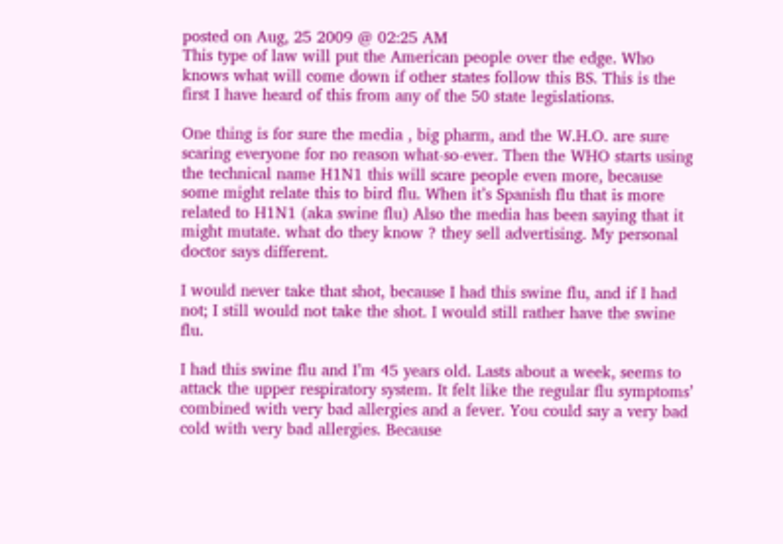posted on Aug, 25 2009 @ 02:25 AM
This type of law will put the American people over the edge. Who knows what will come down if other states follow this BS. This is the first I have heard of this from any of the 50 state legislations.

One thing is for sure the media , big pharm, and the W.H.O. are sure scaring everyone for no reason what-so-ever. Then the WHO starts using the technical name H1N1 this will scare people even more, because some might relate this to bird flu. When it’s Spanish flu that is more related to H1N1 (aka swine flu) Also the media has been saying that it might mutate. what do they know ? they sell advertising. My personal doctor says different.

I would never take that shot, because I had this swine flu, and if I had not; I still would not take the shot. I would still rather have the swine flu.

I had this swine flu and I’m 45 years old. Lasts about a week, seems to attack the upper respiratory system. It felt like the regular flu symptoms’ combined with very bad allergies and a fever. You could say a very bad cold with very bad allergies. Because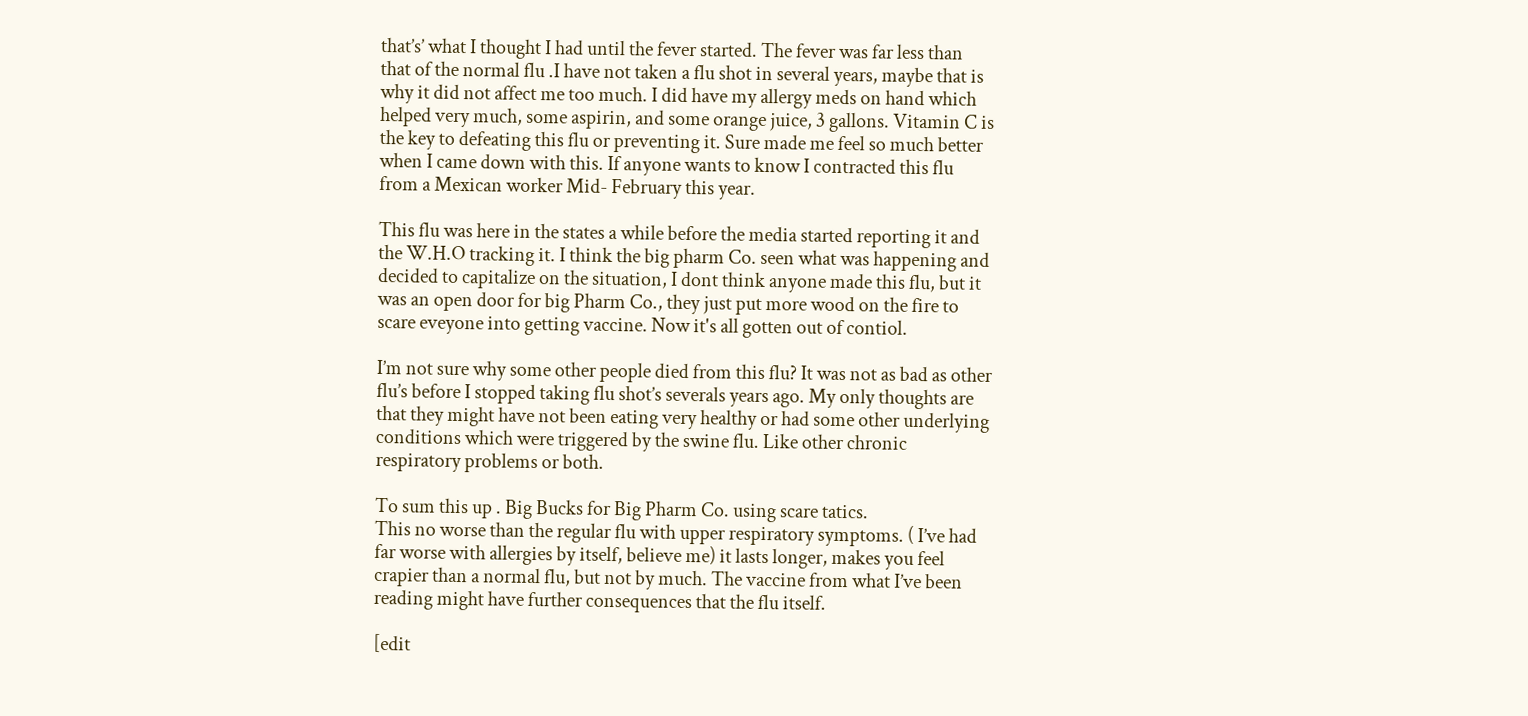that’s’ what I thought I had until the fever started. The fever was far less than that of the normal flu .I have not taken a flu shot in several years, maybe that is why it did not affect me too much. I did have my allergy meds on hand which helped very much, some aspirin, and some orange juice, 3 gallons. Vitamin C is the key to defeating this flu or preventing it. Sure made me feel so much better when I came down with this. If anyone wants to know I contracted this flu from a Mexican worker Mid- February this year.

This flu was here in the states a while before the media started reporting it and the W.H.O tracking it. I think the big pharm Co. seen what was happening and decided to capitalize on the situation, I dont think anyone made this flu, but it was an open door for big Pharm Co., they just put more wood on the fire to scare eveyone into getting vaccine. Now it's all gotten out of contiol.

I’m not sure why some other people died from this flu? It was not as bad as other flu’s before I stopped taking flu shot’s severals years ago. My only thoughts are that they might have not been eating very healthy or had some other underlying conditions which were triggered by the swine flu. Like other chronic respiratory problems or both.

To sum this up . Big Bucks for Big Pharm Co. using scare tatics.
This no worse than the regular flu with upper respiratory symptoms. ( I’ve had far worse with allergies by itself, believe me) it lasts longer, makes you feel crapier than a normal flu, but not by much. The vaccine from what I’ve been reading might have further consequences that the flu itself.

[edit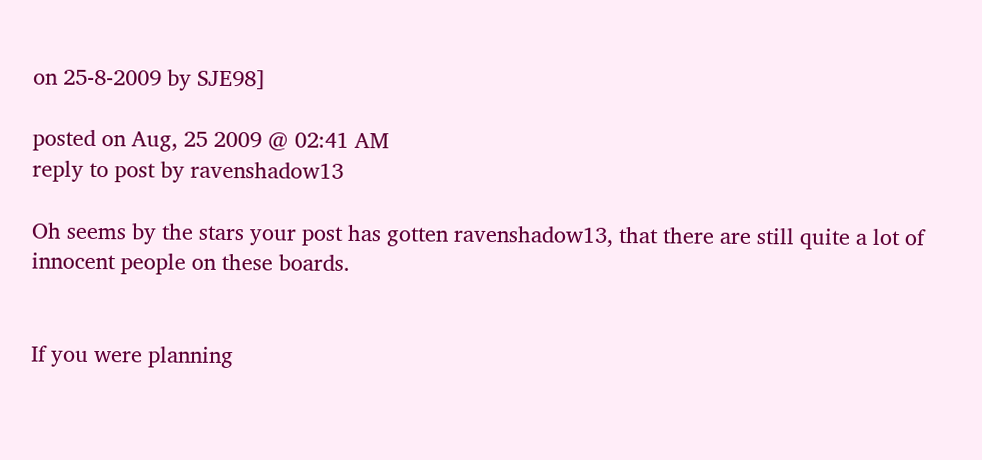on 25-8-2009 by SJE98]

posted on Aug, 25 2009 @ 02:41 AM
reply to post by ravenshadow13

Oh seems by the stars your post has gotten ravenshadow13, that there are still quite a lot of innocent people on these boards.


If you were planning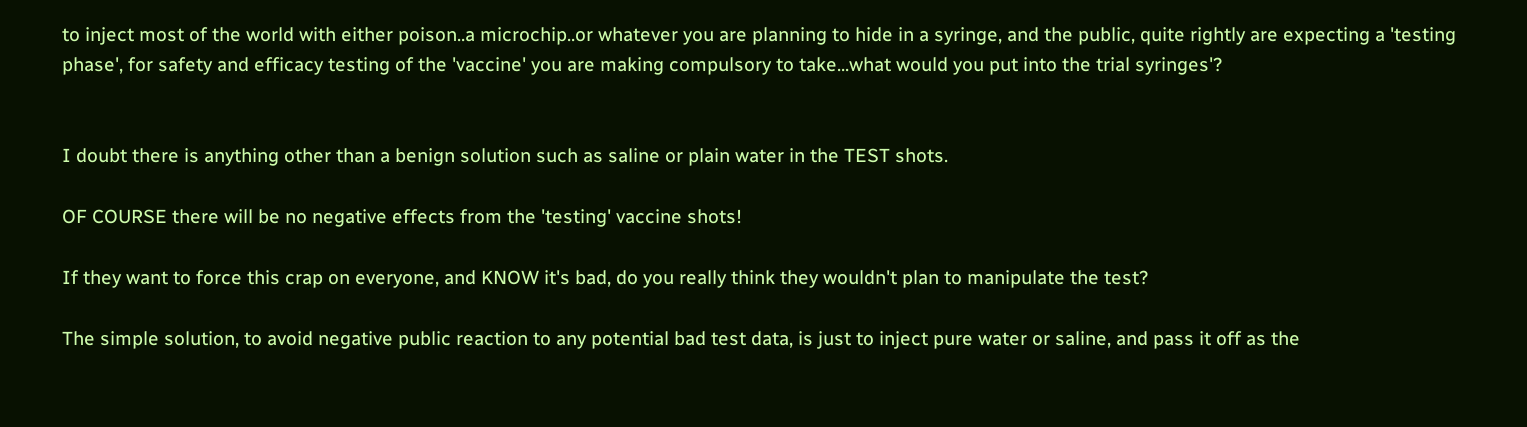to inject most of the world with either poison..a microchip..or whatever you are planning to hide in a syringe, and the public, quite rightly are expecting a 'testing phase', for safety and efficacy testing of the 'vaccine' you are making compulsory to take...what would you put into the trial syringes'?


I doubt there is anything other than a benign solution such as saline or plain water in the TEST shots.

OF COURSE there will be no negative effects from the 'testing' vaccine shots!

If they want to force this crap on everyone, and KNOW it's bad, do you really think they wouldn't plan to manipulate the test?

The simple solution, to avoid negative public reaction to any potential bad test data, is just to inject pure water or saline, and pass it off as the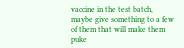vaccine in the test batch, maybe give something to a few of them that will make them puke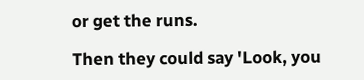or get the runs.

Then they could say 'Look, you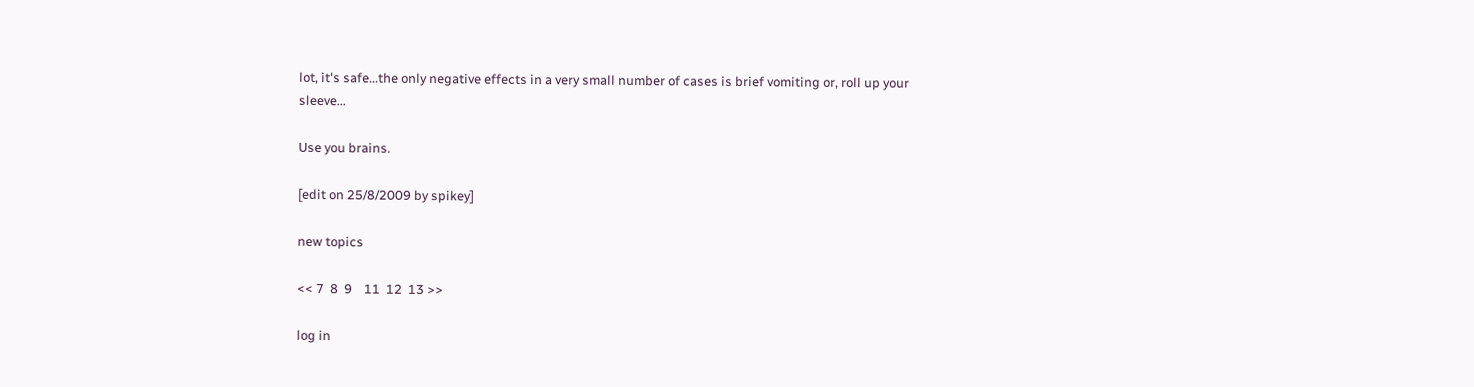lot, it's safe...the only negative effects in a very small number of cases is brief vomiting or, roll up your sleeve...

Use you brains.

[edit on 25/8/2009 by spikey]

new topics

<< 7  8  9    11  12  13 >>

log in